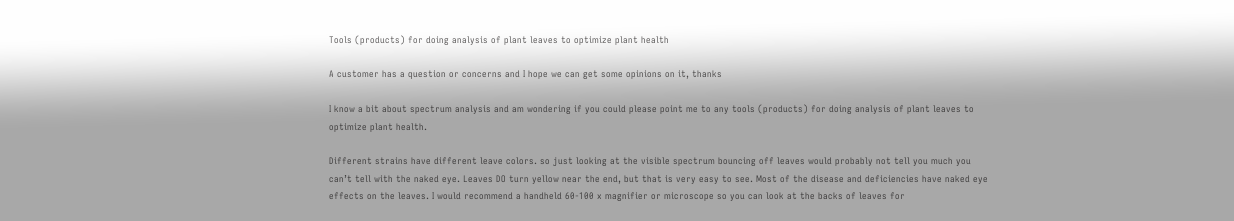Tools (products) for doing analysis of plant leaves to optimize plant health

A customer has a question or concerns and I hope we can get some opinions on it, thanks

I know a bit about spectrum analysis and am wondering if you could please point me to any tools (products) for doing analysis of plant leaves to optimize plant health.

Different strains have different leave colors. so just looking at the visible spectrum bouncing off leaves would probably not tell you much you can’t tell with the naked eye. Leaves DO turn yellow near the end, but that is very easy to see. Most of the disease and deficiencies have naked eye effects on the leaves. I would recommend a handheld 60-100 x magnifier or microscope so you can look at the backs of leaves for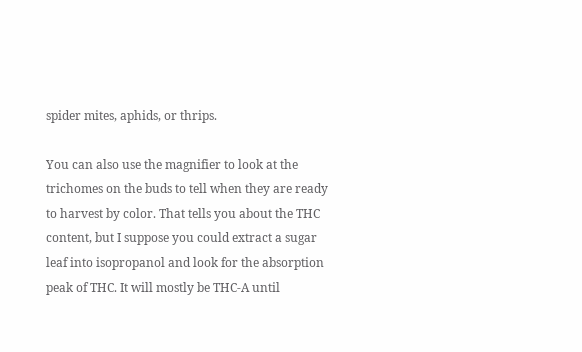spider mites, aphids, or thrips.

You can also use the magnifier to look at the trichomes on the buds to tell when they are ready to harvest by color. That tells you about the THC content, but I suppose you could extract a sugar leaf into isopropanol and look for the absorption peak of THC. It will mostly be THC-A until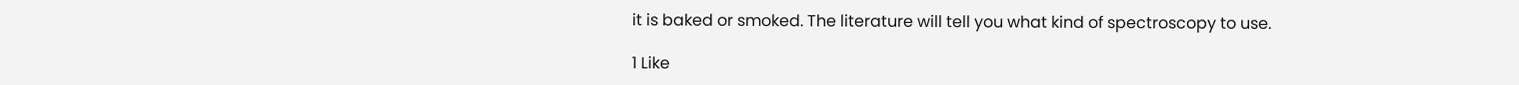it is baked or smoked. The literature will tell you what kind of spectroscopy to use.

1 Like